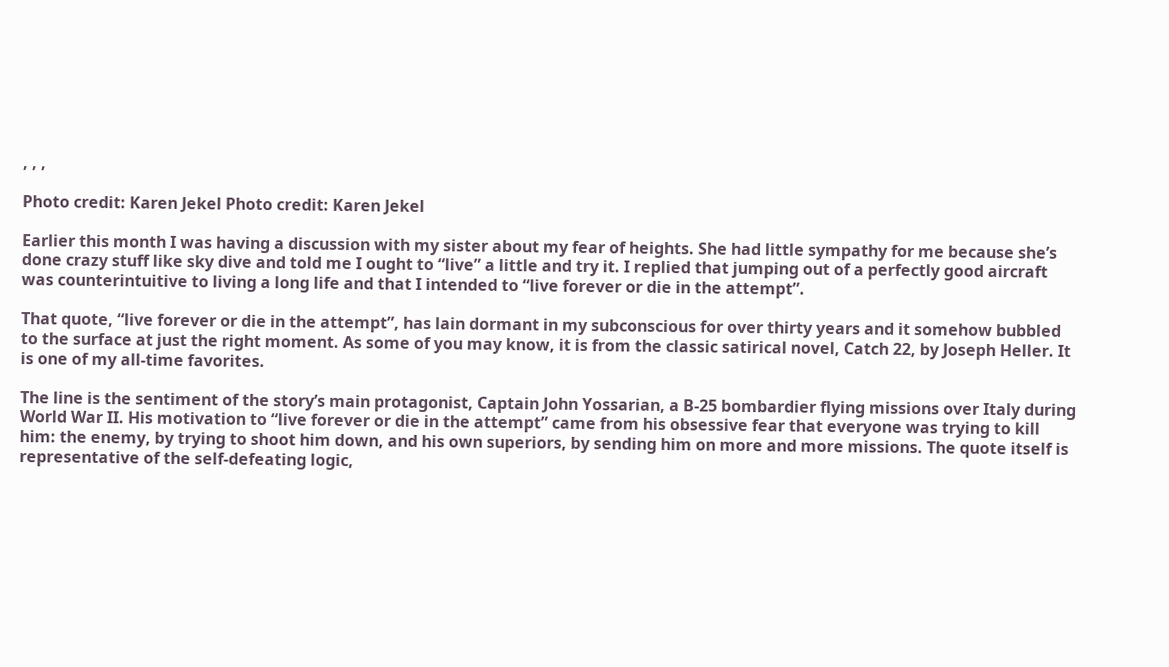, , ,

Photo credit: Karen Jekel Photo credit: Karen Jekel

Earlier this month I was having a discussion with my sister about my fear of heights. She had little sympathy for me because she’s done crazy stuff like sky dive and told me I ought to “live” a little and try it. I replied that jumping out of a perfectly good aircraft was counterintuitive to living a long life and that I intended to “live forever or die in the attempt”.

That quote, “live forever or die in the attempt”, has lain dormant in my subconscious for over thirty years and it somehow bubbled to the surface at just the right moment. As some of you may know, it is from the classic satirical novel, Catch 22, by Joseph Heller. It is one of my all-time favorites.

The line is the sentiment of the story’s main protagonist, Captain John Yossarian, a B-25 bombardier flying missions over Italy during World War II. His motivation to “live forever or die in the attempt” came from his obsessive fear that everyone was trying to kill him: the enemy, by trying to shoot him down, and his own superiors, by sending him on more and more missions. The quote itself is representative of the self-defeating logic,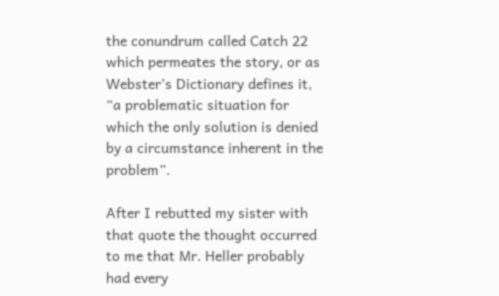the conundrum called Catch 22 which permeates the story, or as Webster’s Dictionary defines it, “a problematic situation for which the only solution is denied by a circumstance inherent in the problem”.

After I rebutted my sister with that quote the thought occurred to me that Mr. Heller probably had every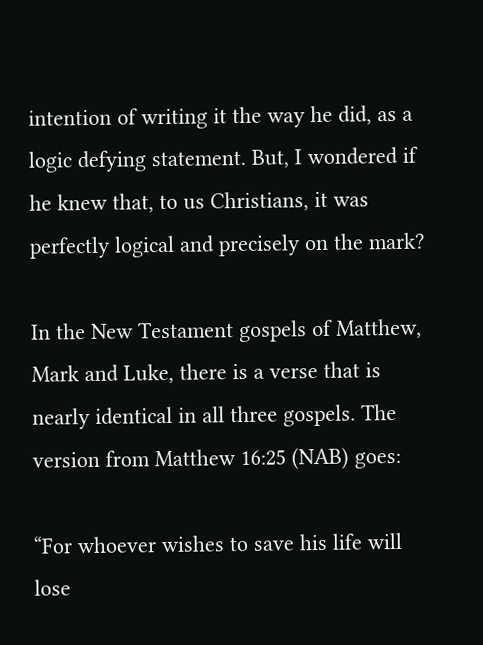intention of writing it the way he did, as a logic defying statement. But, I wondered if he knew that, to us Christians, it was perfectly logical and precisely on the mark?

In the New Testament gospels of Matthew, Mark and Luke, there is a verse that is nearly identical in all three gospels. The version from Matthew 16:25 (NAB) goes:

“For whoever wishes to save his life will lose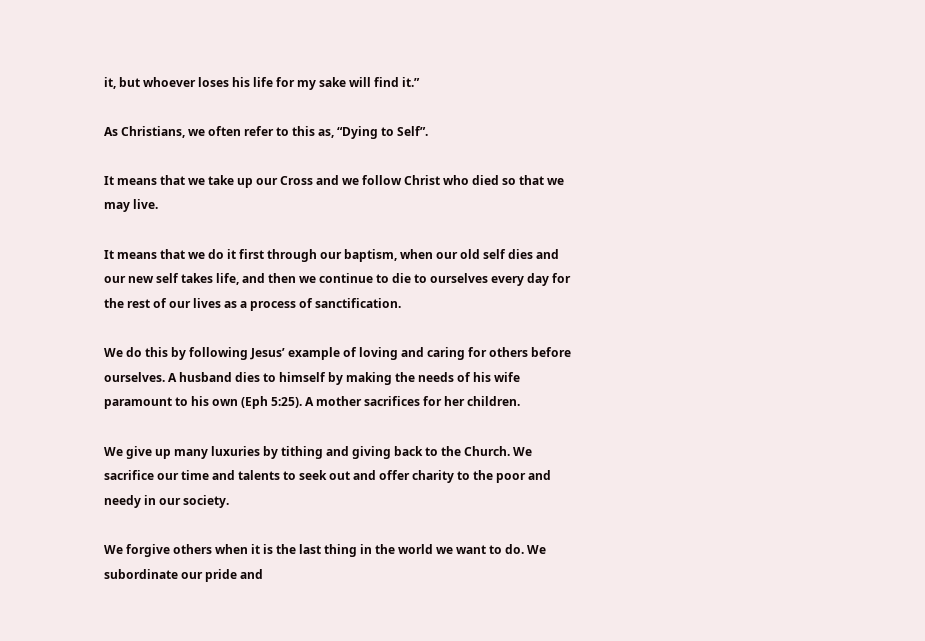it, but whoever loses his life for my sake will find it.”

As Christians, we often refer to this as, “Dying to Self”.

It means that we take up our Cross and we follow Christ who died so that we may live.

It means that we do it first through our baptism, when our old self dies and our new self takes life, and then we continue to die to ourselves every day for the rest of our lives as a process of sanctification.

We do this by following Jesus’ example of loving and caring for others before ourselves. A husband dies to himself by making the needs of his wife paramount to his own (Eph 5:25). A mother sacrifices for her children.

We give up many luxuries by tithing and giving back to the Church. We sacrifice our time and talents to seek out and offer charity to the poor and needy in our society.

We forgive others when it is the last thing in the world we want to do. We subordinate our pride and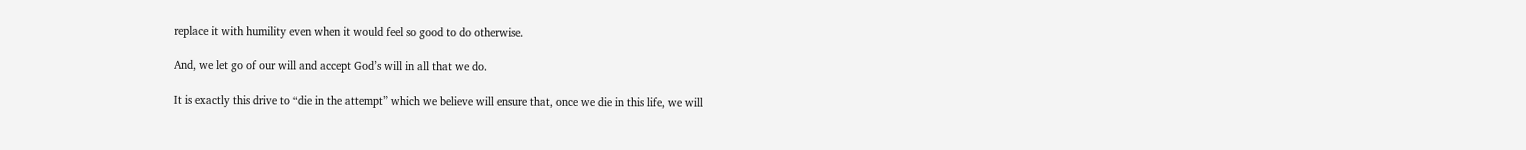replace it with humility even when it would feel so good to do otherwise.

And, we let go of our will and accept God’s will in all that we do.

It is exactly this drive to “die in the attempt” which we believe will ensure that, once we die in this life, we will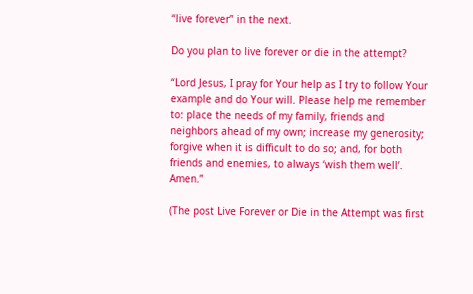“live forever” in the next.

Do you plan to live forever or die in the attempt?

“Lord Jesus, I pray for Your help as I try to follow Your example and do Your will. Please help me remember to: place the needs of my family, friends and neighbors ahead of my own; increase my generosity; forgive when it is difficult to do so; and, for both friends and enemies, to always ‘wish them well’. Amen.”

(The post Live Forever or Die in the Attempt was first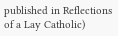published in Reflections of a Lay Catholic)